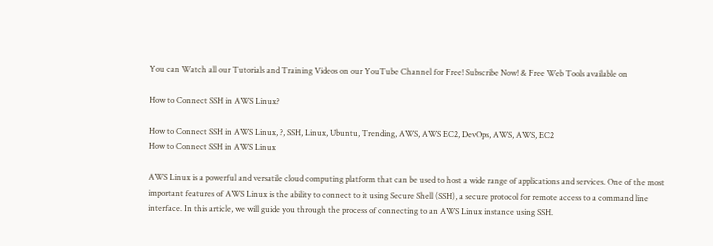You can Watch all our Tutorials and Training Videos on our YouTube Channel for Free! Subscribe Now! & Free Web Tools available on

How to Connect SSH in AWS Linux?

How to Connect SSH in AWS Linux, ?, SSH, Linux, Ubuntu, Trending, AWS, AWS EC2, DevOps, AWS, AWS, EC2
How to Connect SSH in AWS Linux

AWS Linux is a powerful and versatile cloud computing platform that can be used to host a wide range of applications and services. One of the most important features of AWS Linux is the ability to connect to it using Secure Shell (SSH), a secure protocol for remote access to a command line interface. In this article, we will guide you through the process of connecting to an AWS Linux instance using SSH.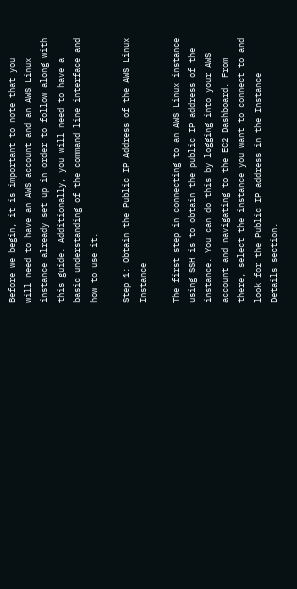Before we begin, it is important to note that you will need to have an AWS account and an AWS Linux instance already set up in order to follow along with this guide. Additionally, you will need to have a basic understanding of the command line interface and how to use it.

Step 1: Obtain the Public IP Address of the AWS Linux Instance

The first step in connecting to an AWS Linux instance using SSH is to obtain the public IP address of the instance. You can do this by logging into your AWS account and navigating to the EC2 Dashboard. From there, select the instance you want to connect to and look for the Public IP address in the Instance Details section.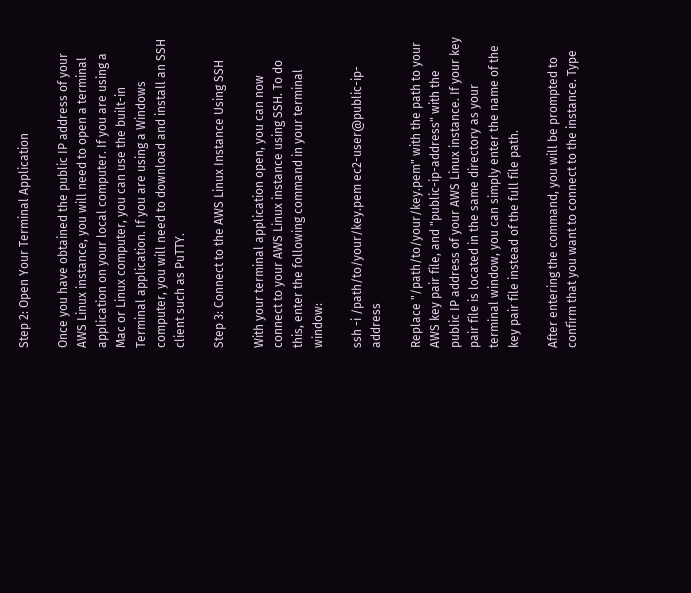Step 2: Open Your Terminal Application

Once you have obtained the public IP address of your AWS Linux instance, you will need to open a terminal application on your local computer. If you are using a Mac or Linux computer, you can use the built-in Terminal application. If you are using a Windows computer, you will need to download and install an SSH client such as PuTTY.

Step 3: Connect to the AWS Linux Instance Using SSH

With your terminal application open, you can now connect to your AWS Linux instance using SSH. To do this, enter the following command in your terminal window:

ssh -i /path/to/your/key.pem ec2-user@public-ip-address

Replace "/path/to/your/key.pem" with the path to your AWS key pair file, and "public-ip-address" with the public IP address of your AWS Linux instance. If your key pair file is located in the same directory as your terminal window, you can simply enter the name of the key pair file instead of the full file path.

After entering the command, you will be prompted to confirm that you want to connect to the instance. Type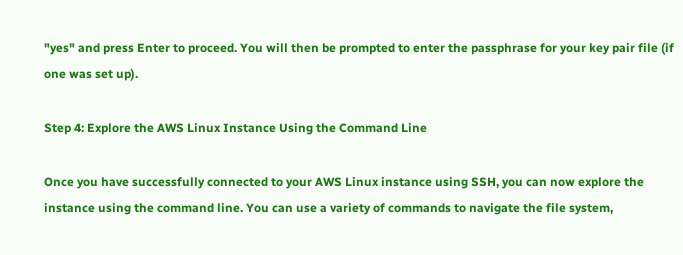"yes" and press Enter to proceed. You will then be prompted to enter the passphrase for your key pair file (if one was set up).

Step 4: Explore the AWS Linux Instance Using the Command Line

Once you have successfully connected to your AWS Linux instance using SSH, you can now explore the instance using the command line. You can use a variety of commands to navigate the file system,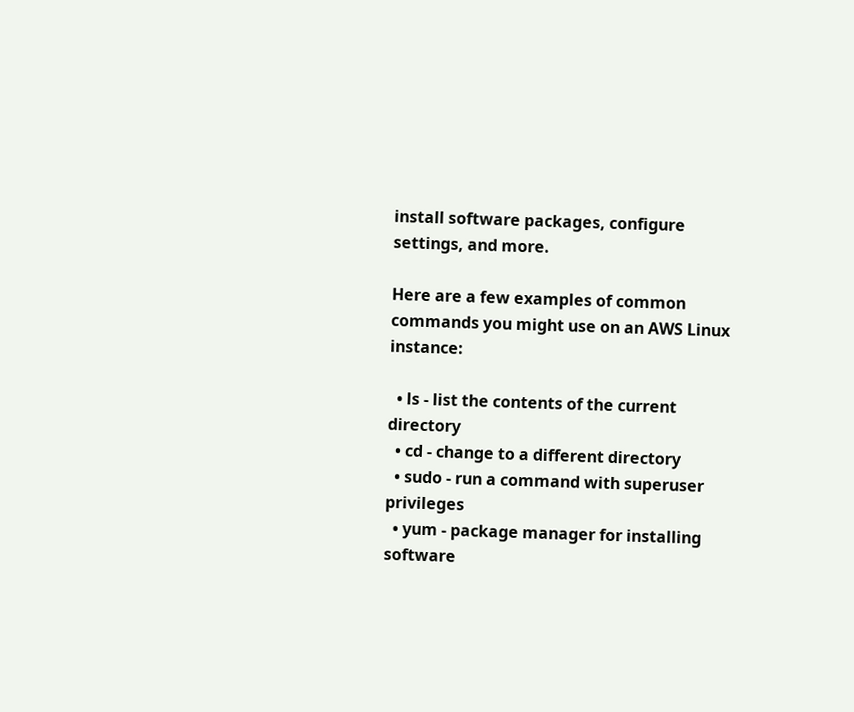install software packages, configure settings, and more.

Here are a few examples of common commands you might use on an AWS Linux instance:

  • ls - list the contents of the current directory
  • cd - change to a different directory
  • sudo - run a command with superuser privileges
  • yum - package manager for installing software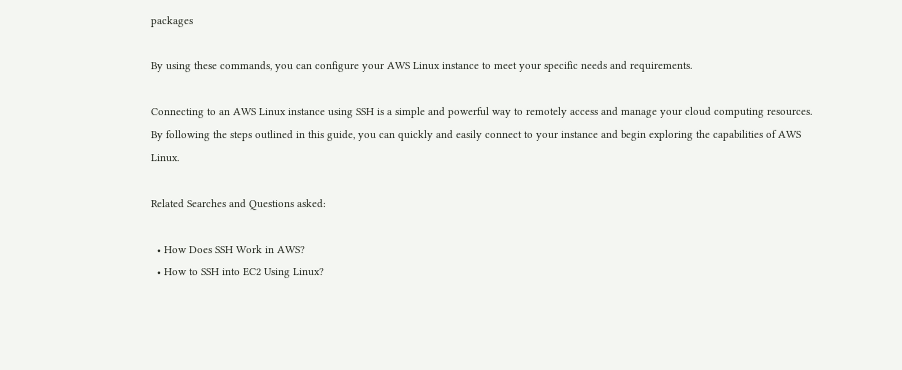packages

By using these commands, you can configure your AWS Linux instance to meet your specific needs and requirements.

Connecting to an AWS Linux instance using SSH is a simple and powerful way to remotely access and manage your cloud computing resources. By following the steps outlined in this guide, you can quickly and easily connect to your instance and begin exploring the capabilities of AWS Linux.

Related Searches and Questions asked:

  • How Does SSH Work in AWS?
  • How to SSH into EC2 Using Linux?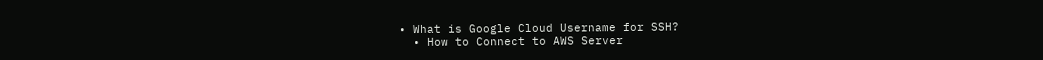• What is Google Cloud Username for SSH?
  • How to Connect to AWS Server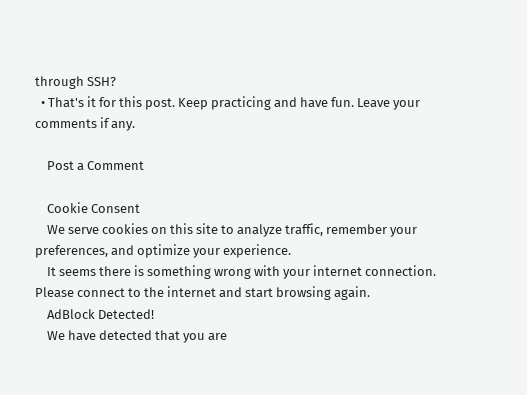through SSH?
  • That's it for this post. Keep practicing and have fun. Leave your comments if any.

    Post a Comment

    Cookie Consent
    We serve cookies on this site to analyze traffic, remember your preferences, and optimize your experience.
    It seems there is something wrong with your internet connection. Please connect to the internet and start browsing again.
    AdBlock Detected!
    We have detected that you are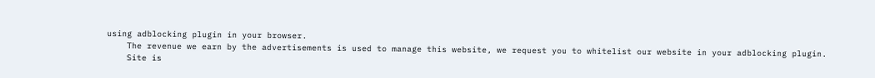using adblocking plugin in your browser.
    The revenue we earn by the advertisements is used to manage this website, we request you to whitelist our website in your adblocking plugin.
    Site is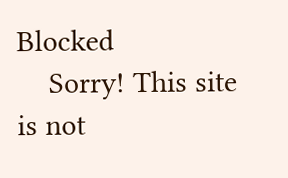Blocked
    Sorry! This site is not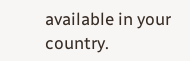available in your country.